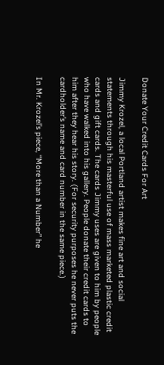Donate Your Credit Cards For Art

Jimmy Krozel, a local Portland artist makes fine art and social statements through his masterful use of mass marketed plastic credit cards and gift cards. The cards Jimmy uses are given to him by people who have walked into his gallery. People donate their credit cards to him after they hear his story. (For security purposes he never puts the cardholder’s name and card number in the same piece.)

In Mr. Krozel’s piece, “More than a Number” he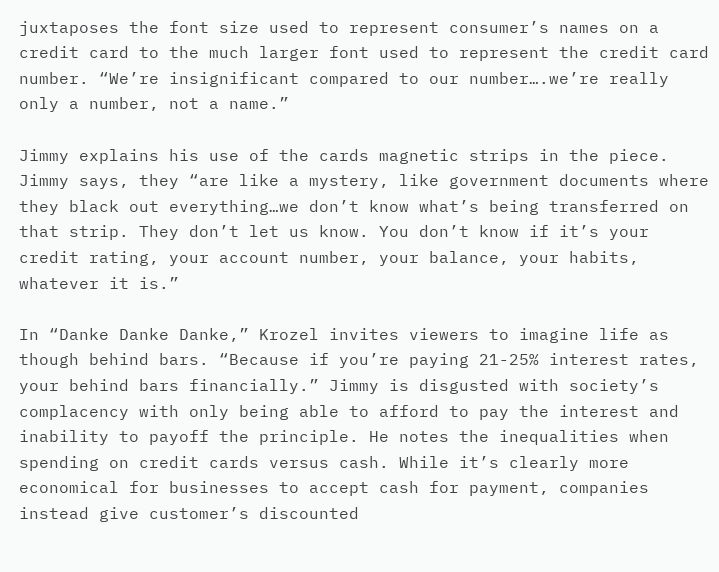juxtaposes the font size used to represent consumer’s names on a credit card to the much larger font used to represent the credit card number. “We’re insignificant compared to our number….we’re really only a number, not a name.”

Jimmy explains his use of the cards magnetic strips in the piece. Jimmy says, they “are like a mystery, like government documents where they black out everything…we don’t know what’s being transferred on that strip. They don’t let us know. You don’t know if it’s your credit rating, your account number, your balance, your habits, whatever it is.”

In “Danke Danke Danke,” Krozel invites viewers to imagine life as though behind bars. “Because if you’re paying 21-25% interest rates, your behind bars financially.” Jimmy is disgusted with society’s complacency with only being able to afford to pay the interest and inability to payoff the principle. He notes the inequalities when spending on credit cards versus cash. While it’s clearly more economical for businesses to accept cash for payment, companies instead give customer’s discounted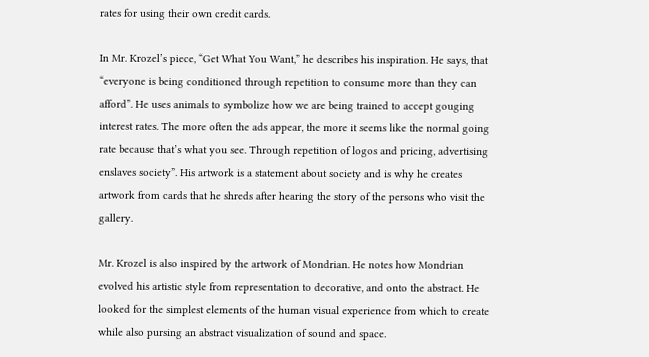rates for using their own credit cards.

In Mr. Krozel’s piece, “Get What You Want,” he describes his inspiration. He says, that “everyone is being conditioned through repetition to consume more than they can afford”. He uses animals to symbolize how we are being trained to accept gouging interest rates. The more often the ads appear, the more it seems like the normal going rate because that’s what you see. Through repetition of logos and pricing, advertising enslaves society”. His artwork is a statement about society and is why he creates artwork from cards that he shreds after hearing the story of the persons who visit the gallery.

Mr. Krozel is also inspired by the artwork of Mondrian. He notes how Mondrian evolved his artistic style from representation to decorative, and onto the abstract. He looked for the simplest elements of the human visual experience from which to create while also pursing an abstract visualization of sound and space.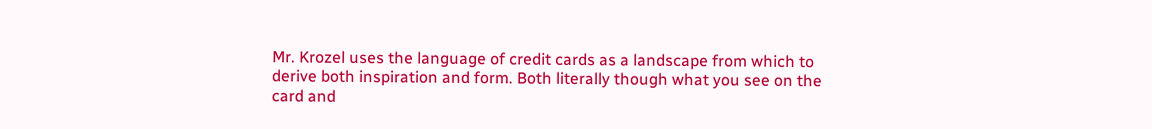Mr. Krozel uses the language of credit cards as a landscape from which to derive both inspiration and form. Both literally though what you see on the card and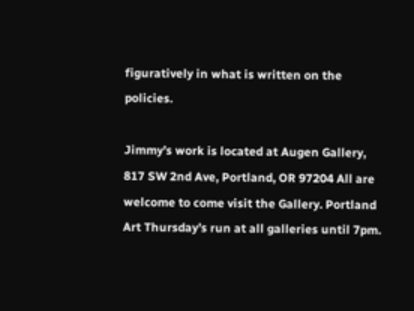figuratively in what is written on the policies.

Jimmy’s work is located at Augen Gallery, 817 SW 2nd Ave, Portland, OR 97204 All are welcome to come visit the Gallery. Portland Art Thursday’s run at all galleries until 7pm.